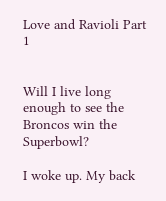Love and Ravioli Part 1


Will I live long enough to see the Broncos win the Superbowl?

I woke up. My back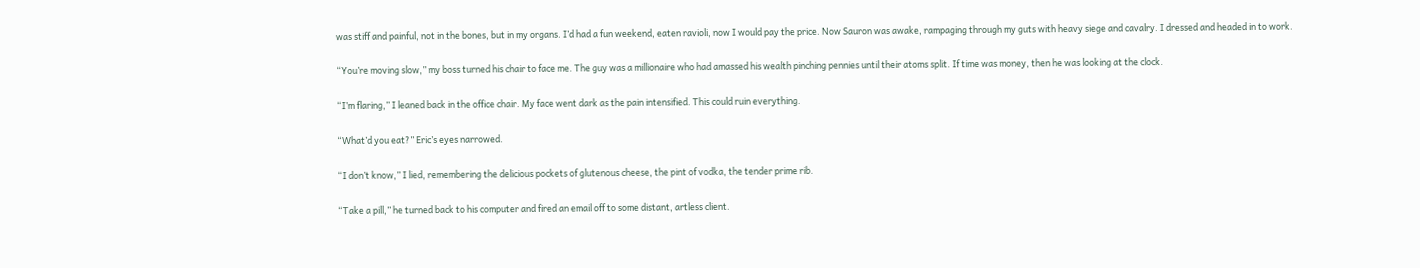was stiff and painful, not in the bones, but in my organs. I’d had a fun weekend, eaten ravioli, now I would pay the price. Now Sauron was awake, rampaging through my guts with heavy siege and cavalry. I dressed and headed in to work.

“You’re moving slow,” my boss turned his chair to face me. The guy was a millionaire who had amassed his wealth pinching pennies until their atoms split. If time was money, then he was looking at the clock.

“I’m flaring,” I leaned back in the office chair. My face went dark as the pain intensified. This could ruin everything.

“What’d you eat?” Eric’s eyes narrowed.

“I don’t know,” I lied, remembering the delicious pockets of glutenous cheese, the pint of vodka, the tender prime rib.

“Take a pill,” he turned back to his computer and fired an email off to some distant, artless client.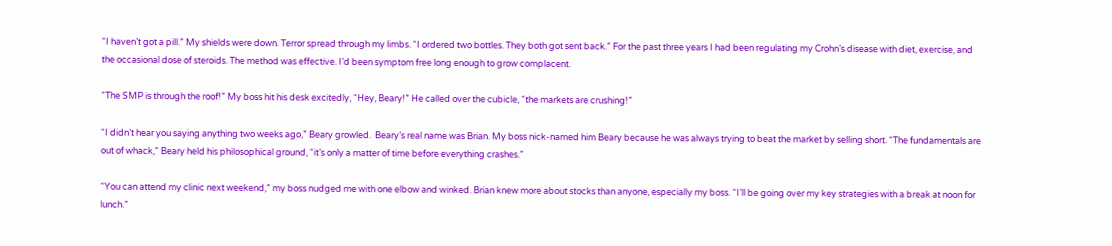“I haven’t got a pill.” My shields were down. Terror spread through my limbs. “I ordered two bottles. They both got sent back.” For the past three years I had been regulating my Crohn’s disease with diet, exercise, and the occasional dose of steroids. The method was effective. I’d been symptom free long enough to grow complacent.

“The SMP is through the roof!” My boss hit his desk excitedly, “Hey, Beary!” He called over the cubicle, “the markets are crushing!”

“I didn’t hear you saying anything two weeks ago,” Beary growled.  Beary’s real name was Brian. My boss nick-named him Beary because he was always trying to beat the market by selling short. “The fundamentals are out of whack,” Beary held his philosophical ground, “it’s only a matter of time before everything crashes.”

“You can attend my clinic next weekend,” my boss nudged me with one elbow and winked. Brian knew more about stocks than anyone, especially my boss. “I’ll be going over my key strategies with a break at noon for lunch.”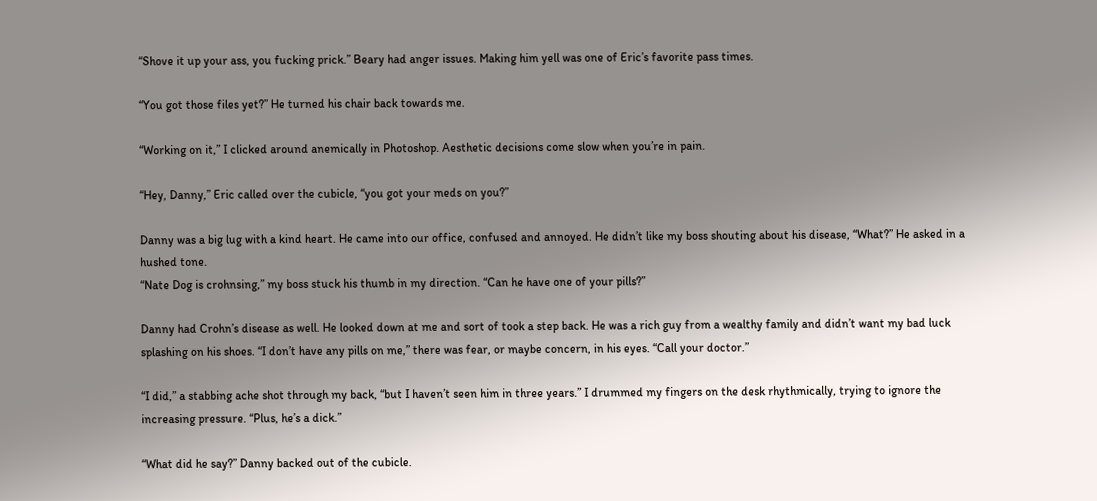“Shove it up your ass, you fucking prick.” Beary had anger issues. Making him yell was one of Eric’s favorite pass times.

“You got those files yet?” He turned his chair back towards me.

“Working on it,” I clicked around anemically in Photoshop. Aesthetic decisions come slow when you’re in pain.

“Hey, Danny,” Eric called over the cubicle, “you got your meds on you?”

Danny was a big lug with a kind heart. He came into our office, confused and annoyed. He didn’t like my boss shouting about his disease, “What?” He asked in a hushed tone.
“Nate Dog is crohnsing,” my boss stuck his thumb in my direction. “Can he have one of your pills?”

Danny had Crohn’s disease as well. He looked down at me and sort of took a step back. He was a rich guy from a wealthy family and didn’t want my bad luck splashing on his shoes. “I don’t have any pills on me,” there was fear, or maybe concern, in his eyes. “Call your doctor.”

“I did,” a stabbing ache shot through my back, “but I haven’t seen him in three years.” I drummed my fingers on the desk rhythmically, trying to ignore the increasing pressure. “Plus, he’s a dick.”

“What did he say?” Danny backed out of the cubicle.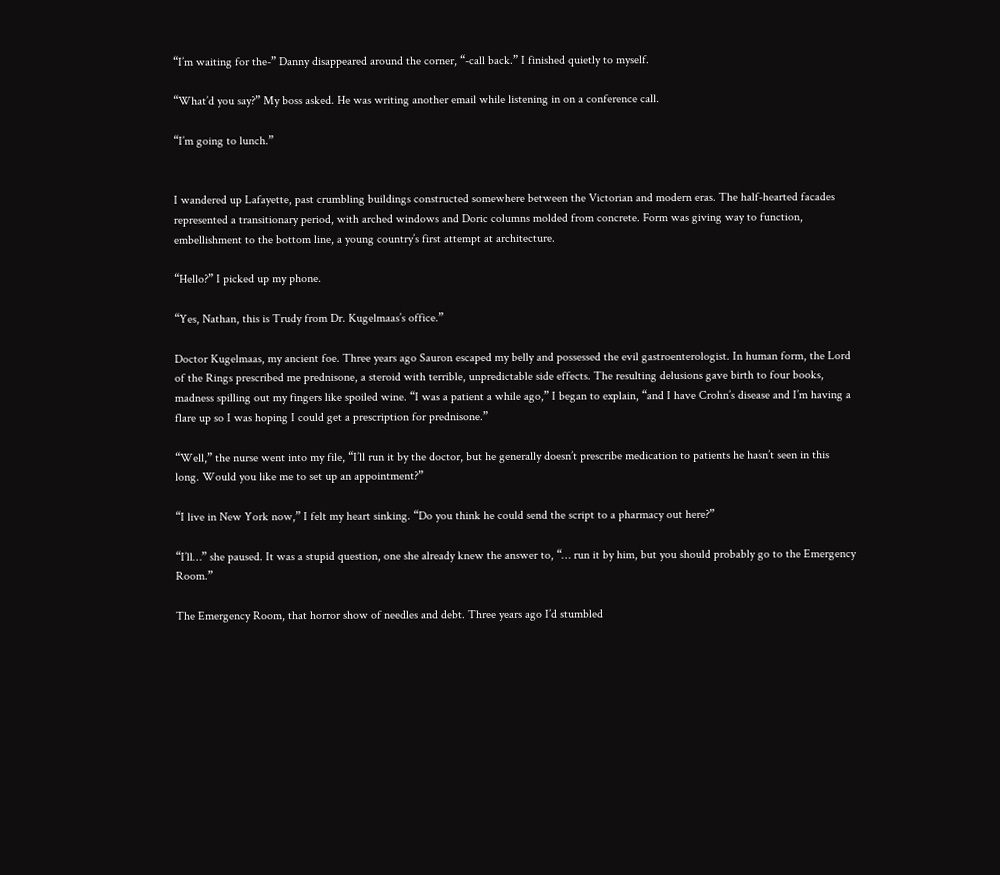“I’m waiting for the-” Danny disappeared around the corner, “-call back.” I finished quietly to myself.

“What’d you say?” My boss asked. He was writing another email while listening in on a conference call.

“I’m going to lunch.”


I wandered up Lafayette, past crumbling buildings constructed somewhere between the Victorian and modern eras. The half-hearted facades represented a transitionary period, with arched windows and Doric columns molded from concrete. Form was giving way to function, embellishment to the bottom line, a young country’s first attempt at architecture.

“Hello?” I picked up my phone.

“Yes, Nathan, this is Trudy from Dr. Kugelmaas’s office.”

Doctor Kugelmaas, my ancient foe. Three years ago Sauron escaped my belly and possessed the evil gastroenterologist. In human form, the Lord of the Rings prescribed me prednisone, a steroid with terrible, unpredictable side effects. The resulting delusions gave birth to four books, madness spilling out my fingers like spoiled wine. “I was a patient a while ago,” I began to explain, “and I have Crohn’s disease and I’m having a flare up so I was hoping I could get a prescription for prednisone.”

“Well,” the nurse went into my file, “I’ll run it by the doctor, but he generally doesn’t prescribe medication to patients he hasn’t seen in this long. Would you like me to set up an appointment?”

“I live in New York now,” I felt my heart sinking. “Do you think he could send the script to a pharmacy out here?”

“I’ll…” she paused. It was a stupid question, one she already knew the answer to, “… run it by him, but you should probably go to the Emergency Room.”

The Emergency Room, that horror show of needles and debt. Three years ago I’d stumbled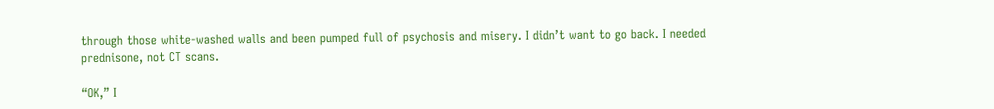through those white-washed walls and been pumped full of psychosis and misery. I didn’t want to go back. I needed prednisone, not CT scans.

“OK,” I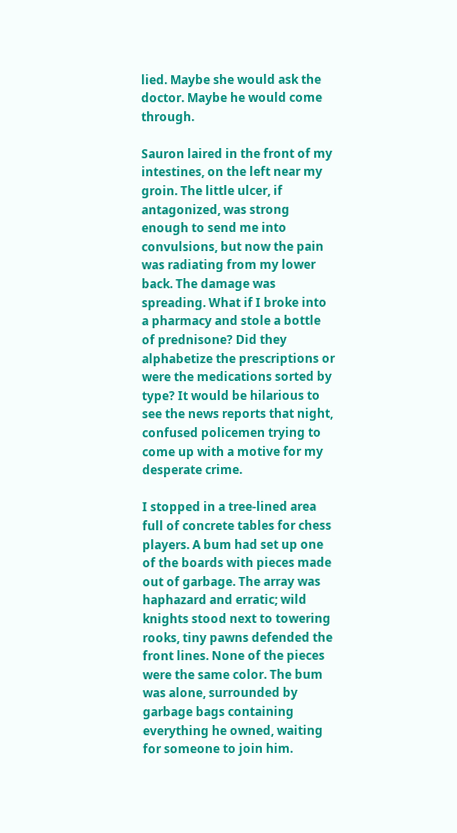lied. Maybe she would ask the doctor. Maybe he would come through.

Sauron laired in the front of my intestines, on the left near my groin. The little ulcer, if antagonized, was strong enough to send me into convulsions, but now the pain was radiating from my lower back. The damage was spreading. What if I broke into a pharmacy and stole a bottle of prednisone? Did they alphabetize the prescriptions or were the medications sorted by type? It would be hilarious to see the news reports that night, confused policemen trying to come up with a motive for my desperate crime.

I stopped in a tree-lined area full of concrete tables for chess players. A bum had set up one of the boards with pieces made out of garbage. The array was haphazard and erratic; wild knights stood next to towering rooks, tiny pawns defended the front lines. None of the pieces were the same color. The bum was alone, surrounded by garbage bags containing everything he owned, waiting for someone to join him.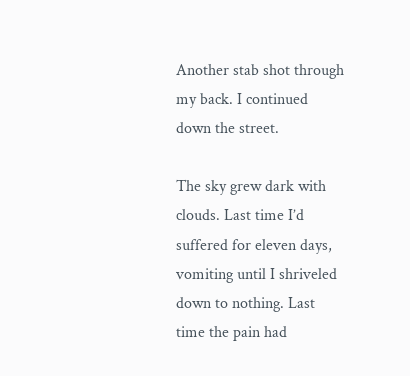Another stab shot through my back. I continued down the street.

The sky grew dark with clouds. Last time I’d suffered for eleven days, vomiting until I shriveled down to nothing. Last time the pain had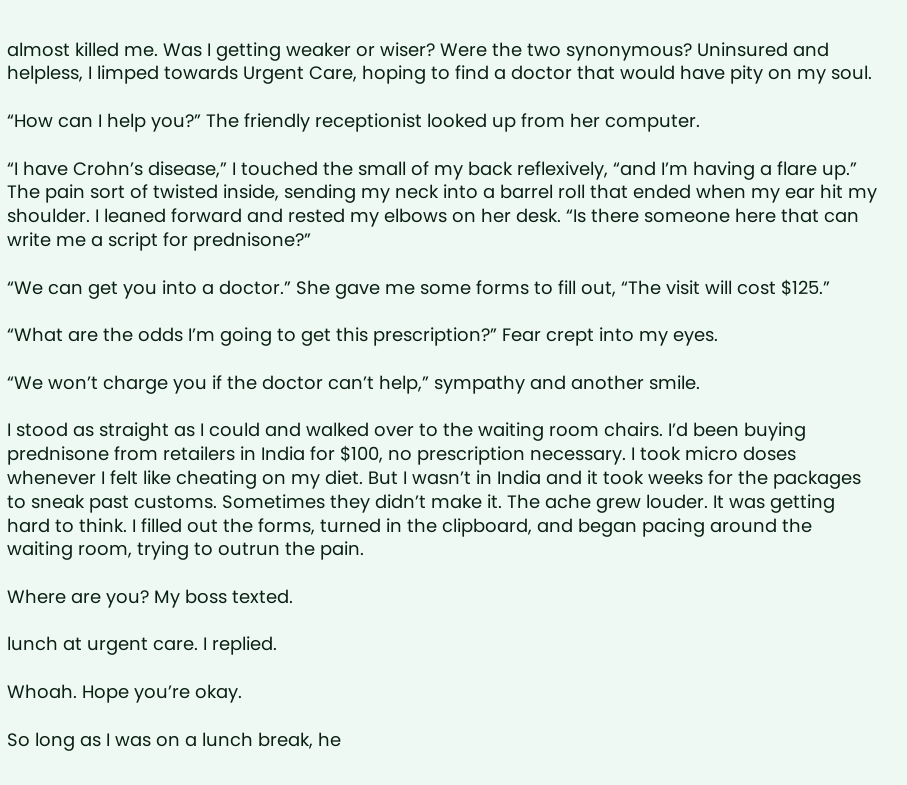almost killed me. Was I getting weaker or wiser? Were the two synonymous? Uninsured and helpless, I limped towards Urgent Care, hoping to find a doctor that would have pity on my soul.

“How can I help you?” The friendly receptionist looked up from her computer.

“I have Crohn’s disease,” I touched the small of my back reflexively, “and I’m having a flare up.” The pain sort of twisted inside, sending my neck into a barrel roll that ended when my ear hit my shoulder. I leaned forward and rested my elbows on her desk. “Is there someone here that can write me a script for prednisone?”

“We can get you into a doctor.” She gave me some forms to fill out, “The visit will cost $125.”

“What are the odds I’m going to get this prescription?” Fear crept into my eyes.

“We won’t charge you if the doctor can’t help,” sympathy and another smile.

I stood as straight as I could and walked over to the waiting room chairs. I’d been buying prednisone from retailers in India for $100, no prescription necessary. I took micro doses whenever I felt like cheating on my diet. But I wasn’t in India and it took weeks for the packages to sneak past customs. Sometimes they didn’t make it. The ache grew louder. It was getting hard to think. I filled out the forms, turned in the clipboard, and began pacing around the waiting room, trying to outrun the pain.

Where are you? My boss texted.

lunch at urgent care. I replied.

Whoah. Hope you’re okay.

So long as I was on a lunch break, he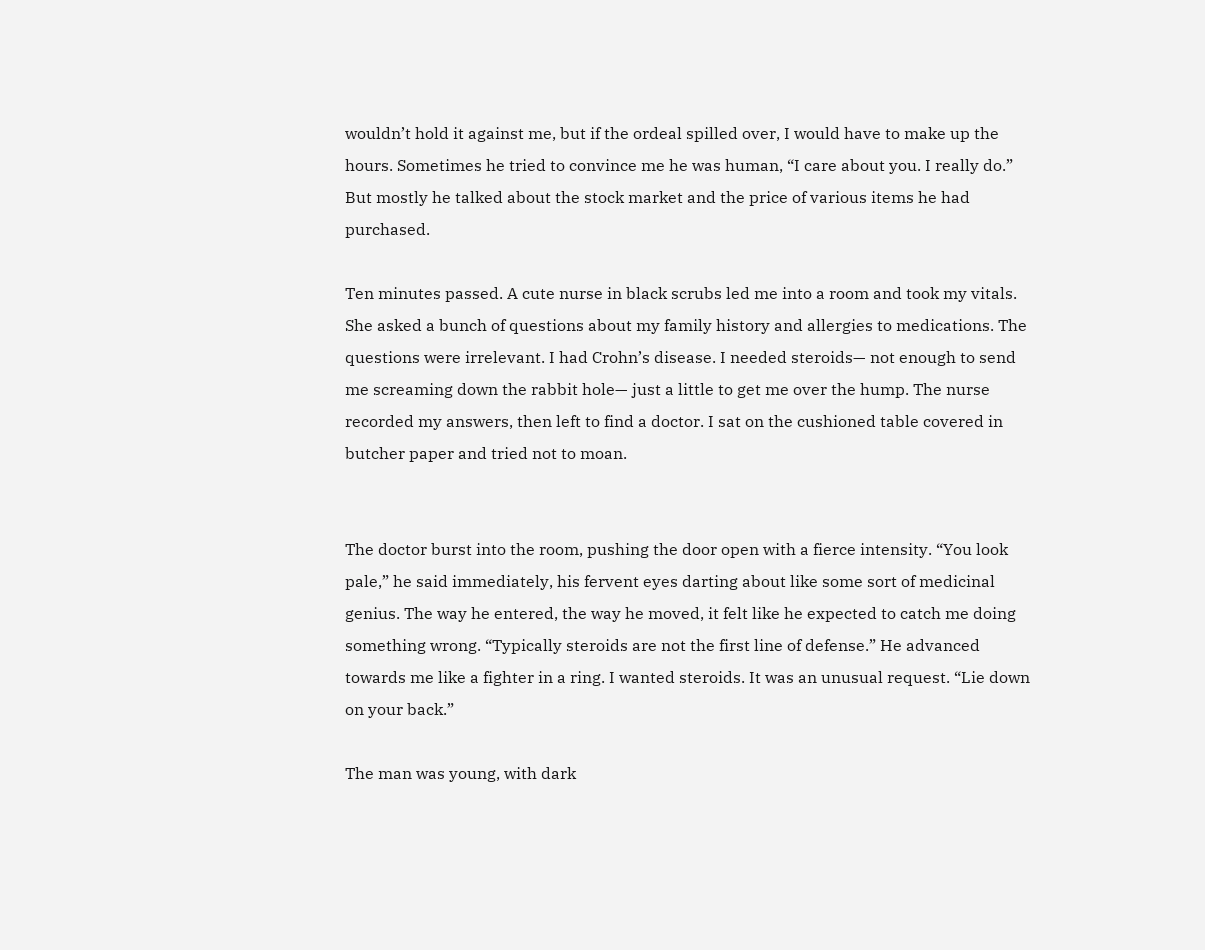wouldn’t hold it against me, but if the ordeal spilled over, I would have to make up the hours. Sometimes he tried to convince me he was human, “I care about you. I really do.” But mostly he talked about the stock market and the price of various items he had purchased.

Ten minutes passed. A cute nurse in black scrubs led me into a room and took my vitals. She asked a bunch of questions about my family history and allergies to medications. The questions were irrelevant. I had Crohn’s disease. I needed steroids— not enough to send me screaming down the rabbit hole— just a little to get me over the hump. The nurse recorded my answers, then left to find a doctor. I sat on the cushioned table covered in butcher paper and tried not to moan.


The doctor burst into the room, pushing the door open with a fierce intensity. “You look pale,” he said immediately, his fervent eyes darting about like some sort of medicinal genius. The way he entered, the way he moved, it felt like he expected to catch me doing something wrong. “Typically steroids are not the first line of defense.” He advanced towards me like a fighter in a ring. I wanted steroids. It was an unusual request. “Lie down on your back.”

The man was young, with dark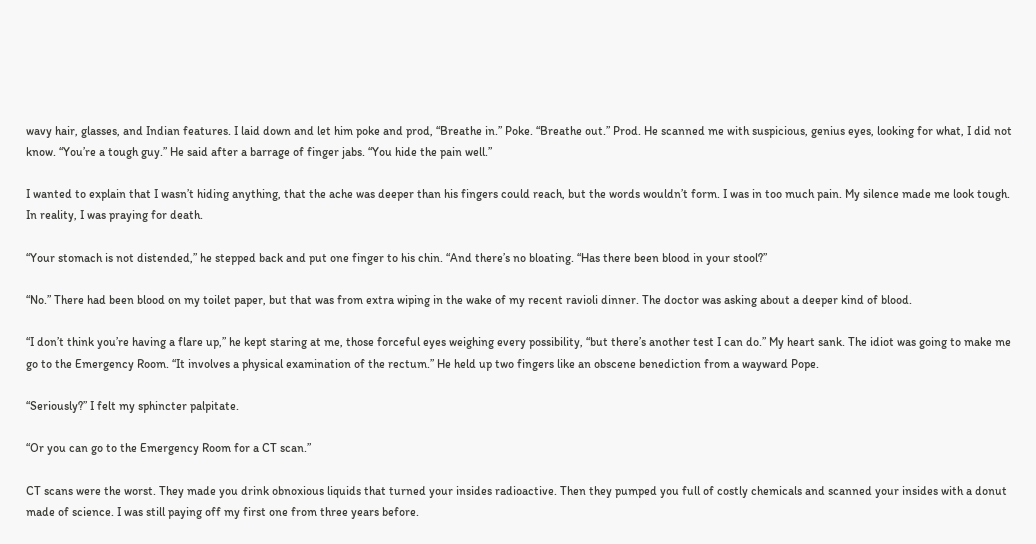wavy hair, glasses, and Indian features. I laid down and let him poke and prod, “Breathe in.” Poke. “Breathe out.” Prod. He scanned me with suspicious, genius eyes, looking for what, I did not know. “You’re a tough guy.” He said after a barrage of finger jabs. “You hide the pain well.”

I wanted to explain that I wasn’t hiding anything, that the ache was deeper than his fingers could reach, but the words wouldn’t form. I was in too much pain. My silence made me look tough. In reality, I was praying for death.

“Your stomach is not distended,” he stepped back and put one finger to his chin. “And there’s no bloating. “Has there been blood in your stool?”

“No.” There had been blood on my toilet paper, but that was from extra wiping in the wake of my recent ravioli dinner. The doctor was asking about a deeper kind of blood.

“I don’t think you’re having a flare up,” he kept staring at me, those forceful eyes weighing every possibility, “but there’s another test I can do.” My heart sank. The idiot was going to make me go to the Emergency Room. “It involves a physical examination of the rectum.” He held up two fingers like an obscene benediction from a wayward Pope.

“Seriously?” I felt my sphincter palpitate.

“Or you can go to the Emergency Room for a CT scan.”

CT scans were the worst. They made you drink obnoxious liquids that turned your insides radioactive. Then they pumped you full of costly chemicals and scanned your insides with a donut made of science. I was still paying off my first one from three years before.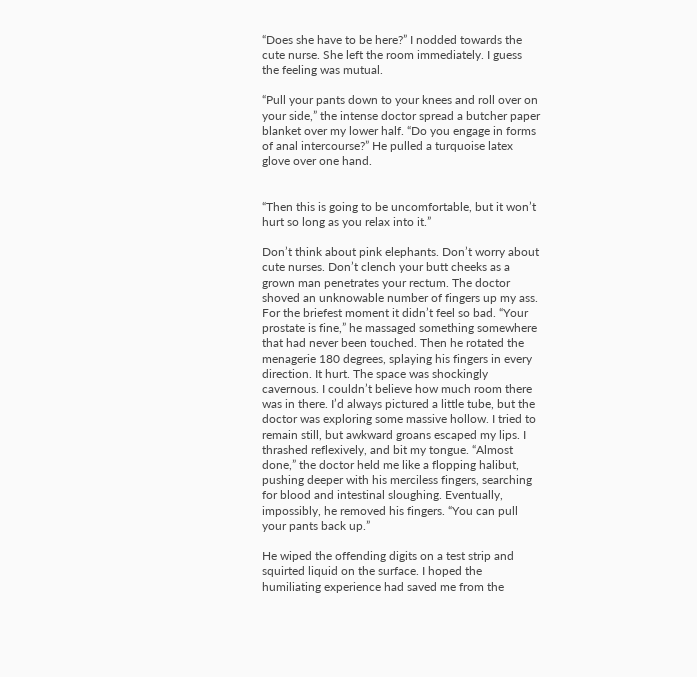“Does she have to be here?” I nodded towards the cute nurse. She left the room immediately. I guess the feeling was mutual.

“Pull your pants down to your knees and roll over on your side,” the intense doctor spread a butcher paper blanket over my lower half. “Do you engage in forms of anal intercourse?” He pulled a turquoise latex glove over one hand.


“Then this is going to be uncomfortable, but it won’t hurt so long as you relax into it.”

Don’t think about pink elephants. Don’t worry about cute nurses. Don’t clench your butt cheeks as a grown man penetrates your rectum. The doctor shoved an unknowable number of fingers up my ass. For the briefest moment it didn’t feel so bad. “Your prostate is fine,” he massaged something somewhere that had never been touched. Then he rotated the menagerie 180 degrees, splaying his fingers in every direction. It hurt. The space was shockingly cavernous. I couldn’t believe how much room there was in there. I’d always pictured a little tube, but the doctor was exploring some massive hollow. I tried to remain still, but awkward groans escaped my lips. I thrashed reflexively, and bit my tongue. “Almost done,” the doctor held me like a flopping halibut, pushing deeper with his merciless fingers, searching for blood and intestinal sloughing. Eventually, impossibly, he removed his fingers. “You can pull your pants back up.”

He wiped the offending digits on a test strip and squirted liquid on the surface. I hoped the humiliating experience had saved me from the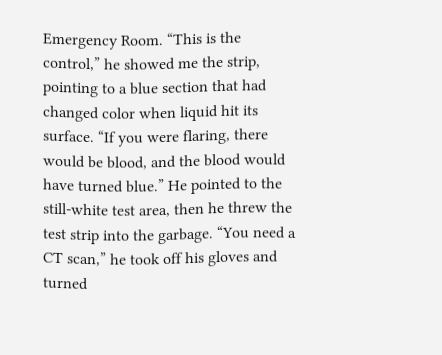Emergency Room. “This is the control,” he showed me the strip, pointing to a blue section that had changed color when liquid hit its surface. “If you were flaring, there would be blood, and the blood would have turned blue.” He pointed to the still-white test area, then he threw the test strip into the garbage. “You need a CT scan,” he took off his gloves and turned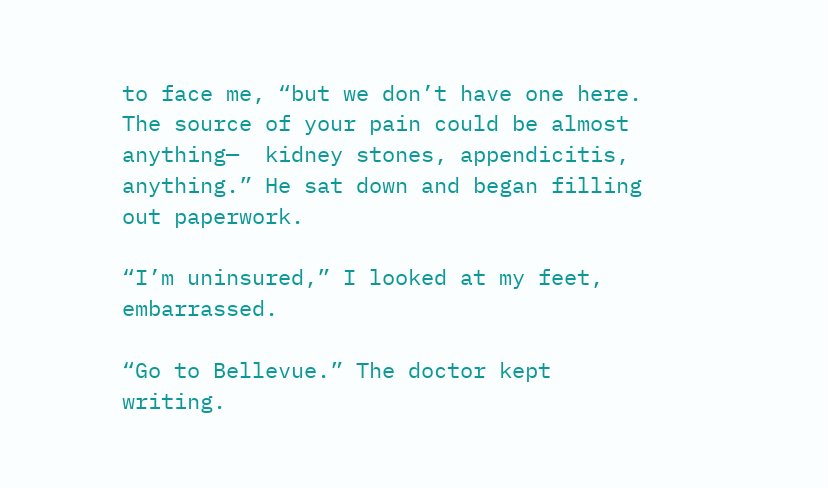to face me, “but we don’t have one here. The source of your pain could be almost anything—  kidney stones, appendicitis, anything.” He sat down and began filling out paperwork.

“I’m uninsured,” I looked at my feet, embarrassed.

“Go to Bellevue.” The doctor kept writing.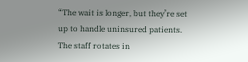“The wait is longer, but they’re set up to handle uninsured patients. The staff rotates in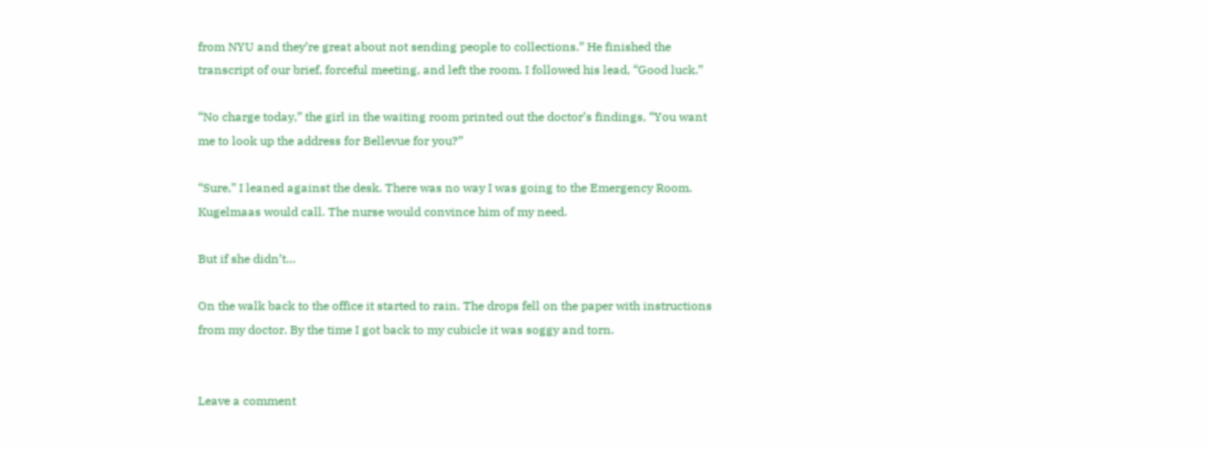from NYU and they’re great about not sending people to collections.” He finished the transcript of our brief, forceful meeting, and left the room. I followed his lead, “Good luck.”

“No charge today,” the girl in the waiting room printed out the doctor’s findings, “You want me to look up the address for Bellevue for you?”

“Sure,” I leaned against the desk. There was no way I was going to the Emergency Room. Kugelmaas would call. The nurse would convince him of my need.

But if she didn’t…

On the walk back to the office it started to rain. The drops fell on the paper with instructions from my doctor. By the time I got back to my cubicle it was soggy and torn.


Leave a comment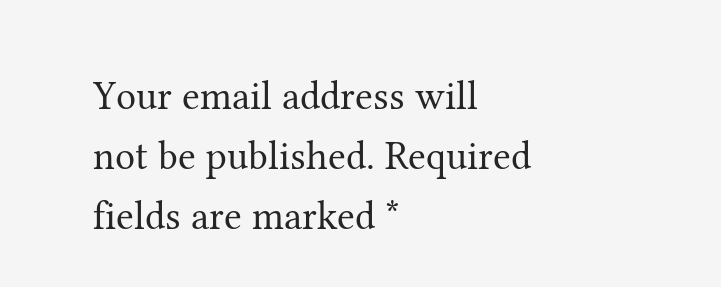Your email address will not be published. Required fields are marked *